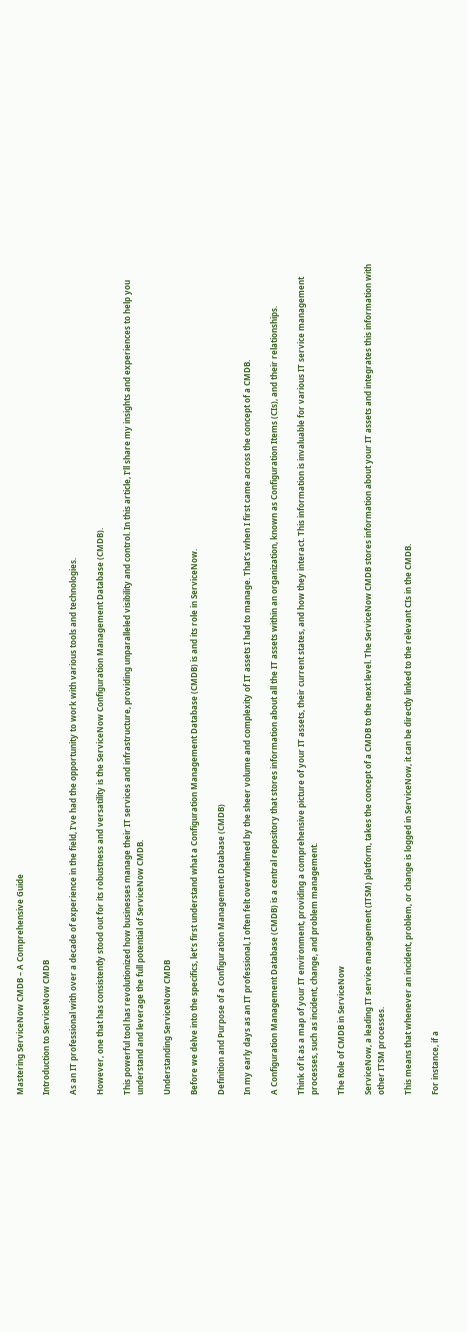Mastering ServiceNow CMDB – A Comprehensive Guide

Introduction to ServiceNow CMDB

As an IT professional with over a decade of experience in the field, I’ve had the opportunity to work with various tools and technologies.

However, one that has consistently stood out for its robustness and versatility is the ServiceNow Configuration Management Database (CMDB).

This powerful tool has revolutionized how businesses manage their IT services and infrastructure, providing unparalleled visibility and control. In this article, I’ll share my insights and experiences to help you understand and leverage the full potential of ServiceNow CMDB.

Understanding ServiceNow CMDB

Before we delve into the specifics, let’s first understand what a Configuration Management Database (CMDB) is and its role in ServiceNow.

Definition and Purpose of a Configuration Management Database (CMDB)

In my early days as an IT professional, I often felt overwhelmed by the sheer volume and complexity of IT assets I had to manage. That’s when I first came across the concept of a CMDB.

A Configuration Management Database (CMDB) is a central repository that stores information about all the IT assets within an organization, known as Configuration Items (CIs), and their relationships.

Think of it as a map of your IT environment, providing a comprehensive picture of your IT assets, their current states, and how they interact. This information is invaluable for various IT service management processes, such as incident, change, and problem management.

The Role of CMDB in ServiceNow

ServiceNow, a leading IT service management (ITSM) platform, takes the concept of a CMDB to the next level. The ServiceNow CMDB stores information about your IT assets and integrates this information with other ITSM processes.

This means that whenever an incident, problem, or change is logged in ServiceNow, it can be directly linked to the relevant CIs in the CMDB.

For instance, if a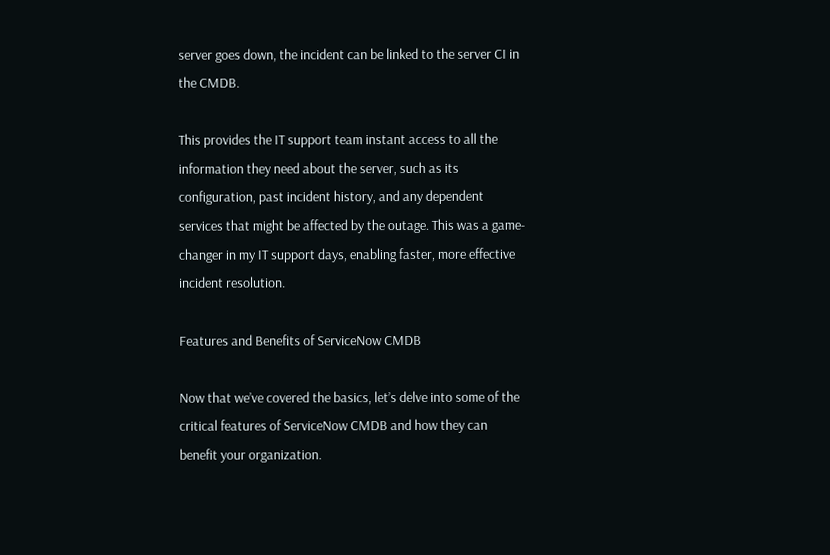server goes down, the incident can be linked to the server CI in the CMDB.

This provides the IT support team instant access to all the information they need about the server, such as its configuration, past incident history, and any dependent services that might be affected by the outage. This was a game-changer in my IT support days, enabling faster, more effective incident resolution.

Features and Benefits of ServiceNow CMDB

Now that we’ve covered the basics, let’s delve into some of the critical features of ServiceNow CMDB and how they can benefit your organization.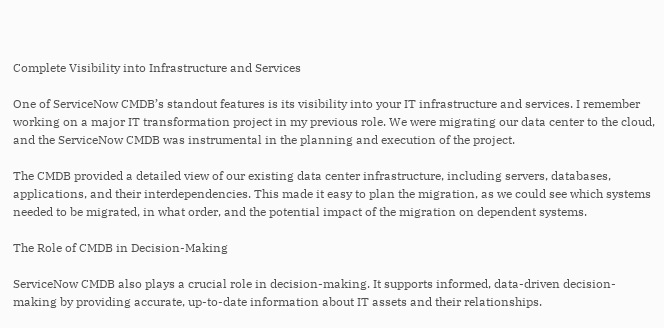Complete Visibility into Infrastructure and Services

One of ServiceNow CMDB’s standout features is its visibility into your IT infrastructure and services. I remember working on a major IT transformation project in my previous role. We were migrating our data center to the cloud, and the ServiceNow CMDB was instrumental in the planning and execution of the project.

The CMDB provided a detailed view of our existing data center infrastructure, including servers, databases, applications, and their interdependencies. This made it easy to plan the migration, as we could see which systems needed to be migrated, in what order, and the potential impact of the migration on dependent systems.

The Role of CMDB in Decision-Making

ServiceNow CMDB also plays a crucial role in decision-making. It supports informed, data-driven decision-making by providing accurate, up-to-date information about IT assets and their relationships.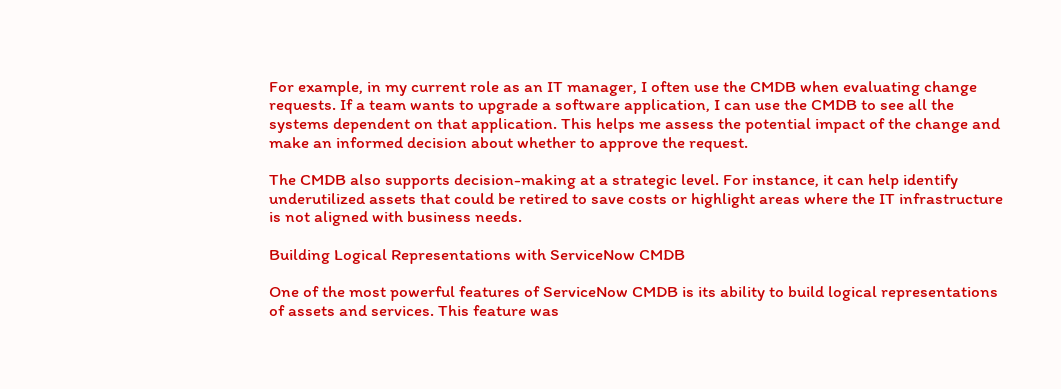For example, in my current role as an IT manager, I often use the CMDB when evaluating change requests. If a team wants to upgrade a software application, I can use the CMDB to see all the systems dependent on that application. This helps me assess the potential impact of the change and make an informed decision about whether to approve the request.

The CMDB also supports decision-making at a strategic level. For instance, it can help identify underutilized assets that could be retired to save costs or highlight areas where the IT infrastructure is not aligned with business needs.

Building Logical Representations with ServiceNow CMDB

One of the most powerful features of ServiceNow CMDB is its ability to build logical representations of assets and services. This feature was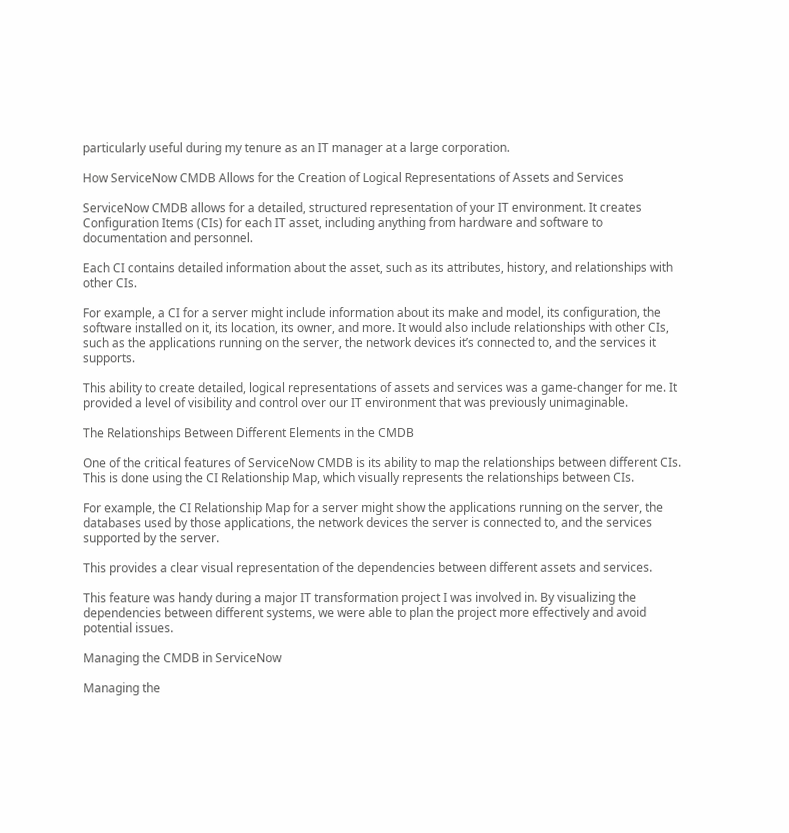particularly useful during my tenure as an IT manager at a large corporation.

How ServiceNow CMDB Allows for the Creation of Logical Representations of Assets and Services

ServiceNow CMDB allows for a detailed, structured representation of your IT environment. It creates Configuration Items (CIs) for each IT asset, including anything from hardware and software to documentation and personnel.

Each CI contains detailed information about the asset, such as its attributes, history, and relationships with other CIs.

For example, a CI for a server might include information about its make and model, its configuration, the software installed on it, its location, its owner, and more. It would also include relationships with other CIs, such as the applications running on the server, the network devices it’s connected to, and the services it supports.

This ability to create detailed, logical representations of assets and services was a game-changer for me. It provided a level of visibility and control over our IT environment that was previously unimaginable.

The Relationships Between Different Elements in the CMDB

One of the critical features of ServiceNow CMDB is its ability to map the relationships between different CIs. This is done using the CI Relationship Map, which visually represents the relationships between CIs.

For example, the CI Relationship Map for a server might show the applications running on the server, the databases used by those applications, the network devices the server is connected to, and the services supported by the server.

This provides a clear visual representation of the dependencies between different assets and services.

This feature was handy during a major IT transformation project I was involved in. By visualizing the dependencies between different systems, we were able to plan the project more effectively and avoid potential issues.

Managing the CMDB in ServiceNow

Managing the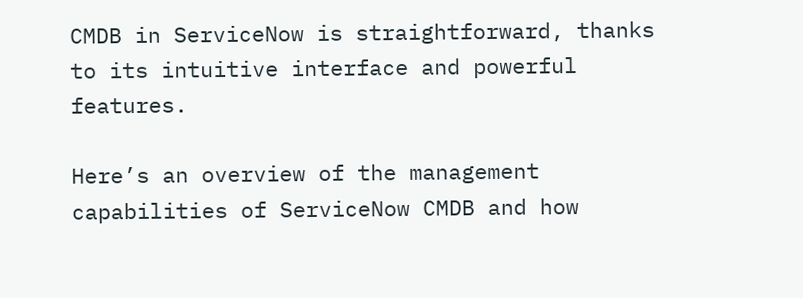CMDB in ServiceNow is straightforward, thanks to its intuitive interface and powerful features.

Here’s an overview of the management capabilities of ServiceNow CMDB and how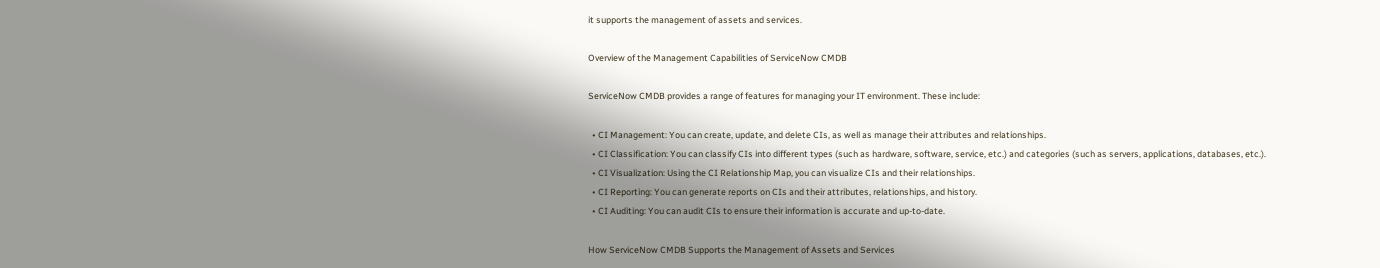it supports the management of assets and services.

Overview of the Management Capabilities of ServiceNow CMDB

ServiceNow CMDB provides a range of features for managing your IT environment. These include:

  • CI Management: You can create, update, and delete CIs, as well as manage their attributes and relationships.
  • CI Classification: You can classify CIs into different types (such as hardware, software, service, etc.) and categories (such as servers, applications, databases, etc.).
  • CI Visualization: Using the CI Relationship Map, you can visualize CIs and their relationships.
  • CI Reporting: You can generate reports on CIs and their attributes, relationships, and history.
  • CI Auditing: You can audit CIs to ensure their information is accurate and up-to-date.

How ServiceNow CMDB Supports the Management of Assets and Services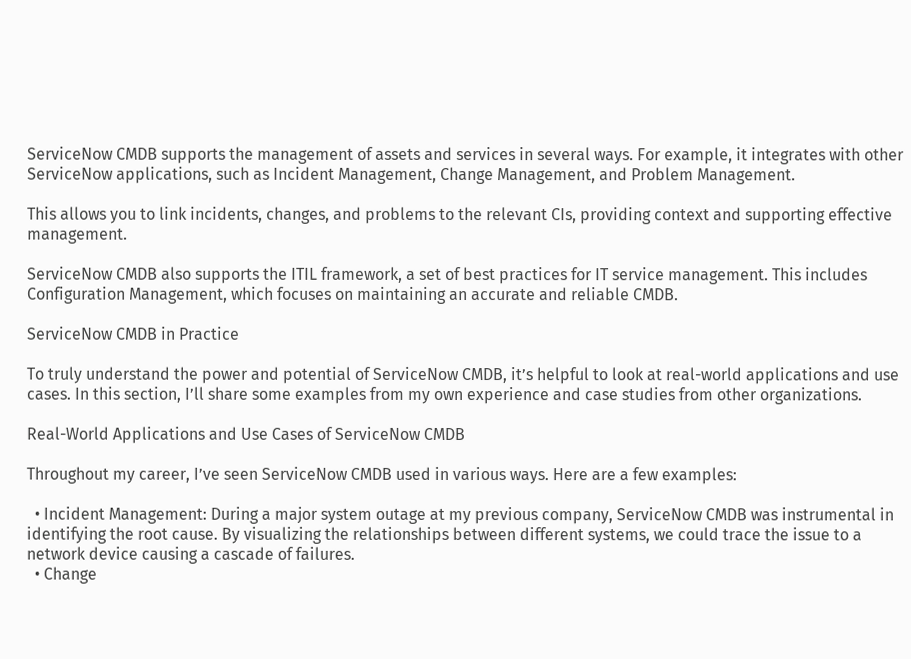ServiceNow CMDB supports the management of assets and services in several ways. For example, it integrates with other ServiceNow applications, such as Incident Management, Change Management, and Problem Management.

This allows you to link incidents, changes, and problems to the relevant CIs, providing context and supporting effective management.

ServiceNow CMDB also supports the ITIL framework, a set of best practices for IT service management. This includes Configuration Management, which focuses on maintaining an accurate and reliable CMDB.

ServiceNow CMDB in Practice

To truly understand the power and potential of ServiceNow CMDB, it’s helpful to look at real-world applications and use cases. In this section, I’ll share some examples from my own experience and case studies from other organizations.

Real-World Applications and Use Cases of ServiceNow CMDB

Throughout my career, I’ve seen ServiceNow CMDB used in various ways. Here are a few examples:

  • Incident Management: During a major system outage at my previous company, ServiceNow CMDB was instrumental in identifying the root cause. By visualizing the relationships between different systems, we could trace the issue to a network device causing a cascade of failures.
  • Change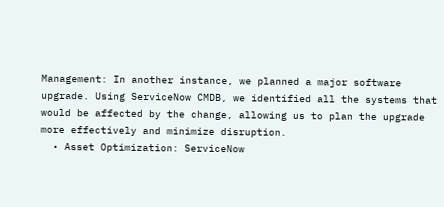Management: In another instance, we planned a major software upgrade. Using ServiceNow CMDB, we identified all the systems that would be affected by the change, allowing us to plan the upgrade more effectively and minimize disruption.
  • Asset Optimization: ServiceNow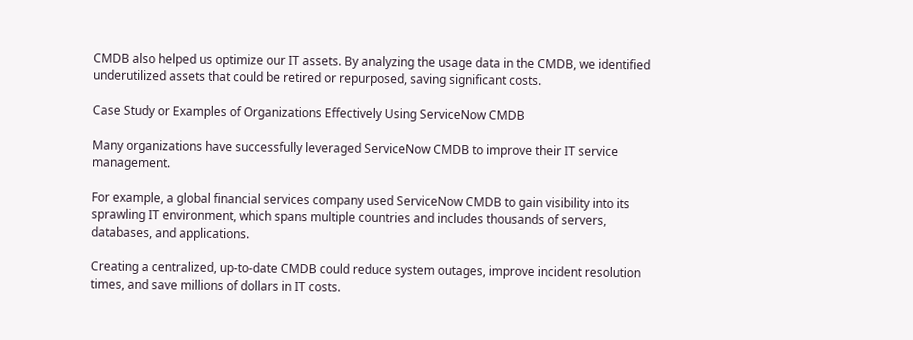CMDB also helped us optimize our IT assets. By analyzing the usage data in the CMDB, we identified underutilized assets that could be retired or repurposed, saving significant costs.

Case Study or Examples of Organizations Effectively Using ServiceNow CMDB

Many organizations have successfully leveraged ServiceNow CMDB to improve their IT service management.

For example, a global financial services company used ServiceNow CMDB to gain visibility into its sprawling IT environment, which spans multiple countries and includes thousands of servers, databases, and applications.

Creating a centralized, up-to-date CMDB could reduce system outages, improve incident resolution times, and save millions of dollars in IT costs.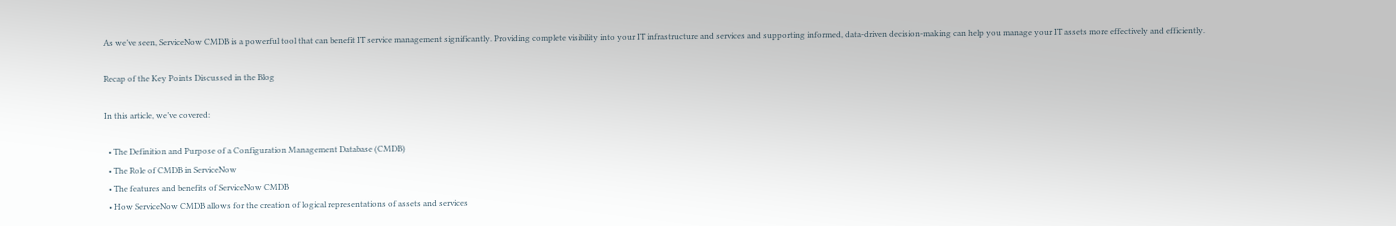As we’ve seen, ServiceNow CMDB is a powerful tool that can benefit IT service management significantly. Providing complete visibility into your IT infrastructure and services and supporting informed, data-driven decision-making can help you manage your IT assets more effectively and efficiently.

Recap of the Key Points Discussed in the Blog

In this article, we’ve covered:

  • The Definition and Purpose of a Configuration Management Database (CMDB)
  • The Role of CMDB in ServiceNow
  • The features and benefits of ServiceNow CMDB
  • How ServiceNow CMDB allows for the creation of logical representations of assets and services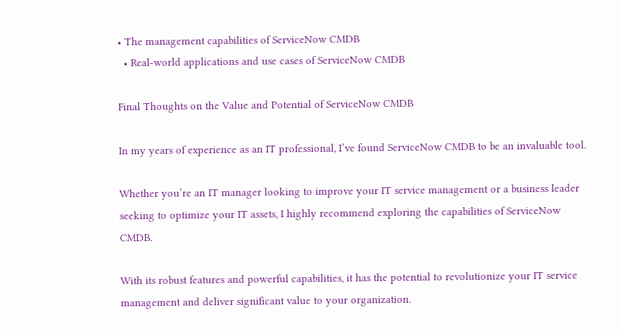• The management capabilities of ServiceNow CMDB
  • Real-world applications and use cases of ServiceNow CMDB

Final Thoughts on the Value and Potential of ServiceNow CMDB

In my years of experience as an IT professional, I’ve found ServiceNow CMDB to be an invaluable tool.

Whether you’re an IT manager looking to improve your IT service management or a business leader seeking to optimize your IT assets, I highly recommend exploring the capabilities of ServiceNow CMDB.

With its robust features and powerful capabilities, it has the potential to revolutionize your IT service management and deliver significant value to your organization.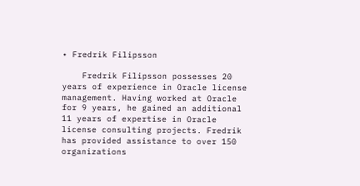• Fredrik Filipsson

    Fredrik Filipsson possesses 20 years of experience in Oracle license management. Having worked at Oracle for 9 years, he gained an additional 11 years of expertise in Oracle license consulting projects. Fredrik has provided assistance to over 150 organizations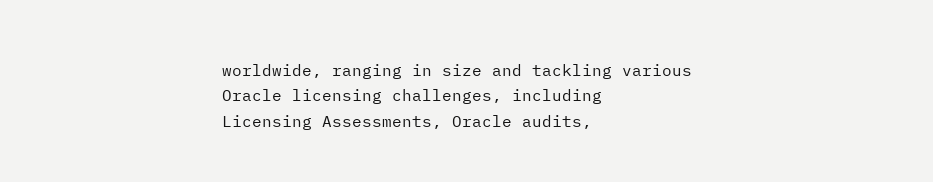worldwide, ranging in size and tackling various Oracle licensing challenges, including Licensing Assessments, Oracle audits,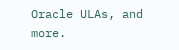Oracle ULAs, and more.